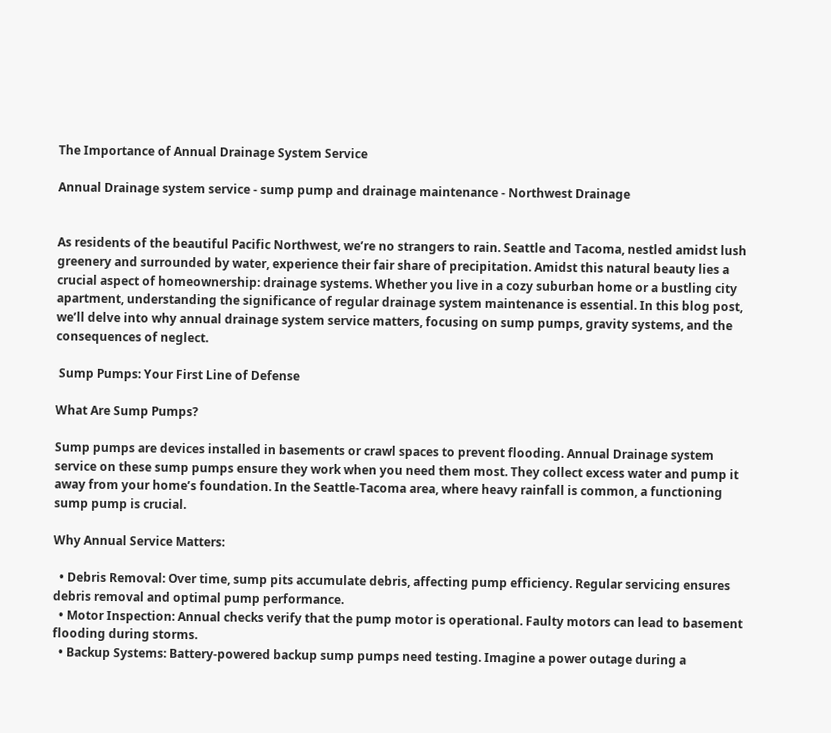The Importance of Annual Drainage System Service

Annual Drainage system service - sump pump and drainage maintenance - Northwest Drainage


As residents of the beautiful Pacific Northwest, we’re no strangers to rain. Seattle and Tacoma, nestled amidst lush greenery and surrounded by water, experience their fair share of precipitation. Amidst this natural beauty lies a crucial aspect of homeownership: drainage systems. Whether you live in a cozy suburban home or a bustling city apartment, understanding the significance of regular drainage system maintenance is essential. In this blog post, we’ll delve into why annual drainage system service matters, focusing on sump pumps, gravity systems, and the consequences of neglect.

 Sump Pumps: Your First Line of Defense

What Are Sump Pumps?

Sump pumps are devices installed in basements or crawl spaces to prevent flooding. Annual Drainage system service on these sump pumps ensure they work when you need them most. They collect excess water and pump it away from your home’s foundation. In the Seattle-Tacoma area, where heavy rainfall is common, a functioning sump pump is crucial.

Why Annual Service Matters:

  • Debris Removal: Over time, sump pits accumulate debris, affecting pump efficiency. Regular servicing ensures debris removal and optimal pump performance.
  • Motor Inspection: Annual checks verify that the pump motor is operational. Faulty motors can lead to basement flooding during storms.
  • Backup Systems: Battery-powered backup sump pumps need testing. Imagine a power outage during a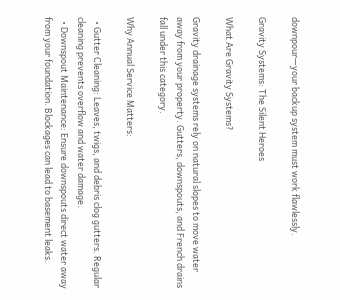downpour—your backup system must work flawlessly.

Gravity Systems: The Silent Heroes

What Are Gravity Systems?

Gravity drainage systems rely on natural slopes to move water away from your property. Gutters, downspouts, and French drains fall under this category.

Why Annual Service Matters:

  • Gutter Cleaning: Leaves, twigs, and debris clog gutters. Regular cleaning prevents overflow and water damage.
  • Downspout Maintenance: Ensure downspouts direct water away from your foundation. Blockages can lead to basement leaks.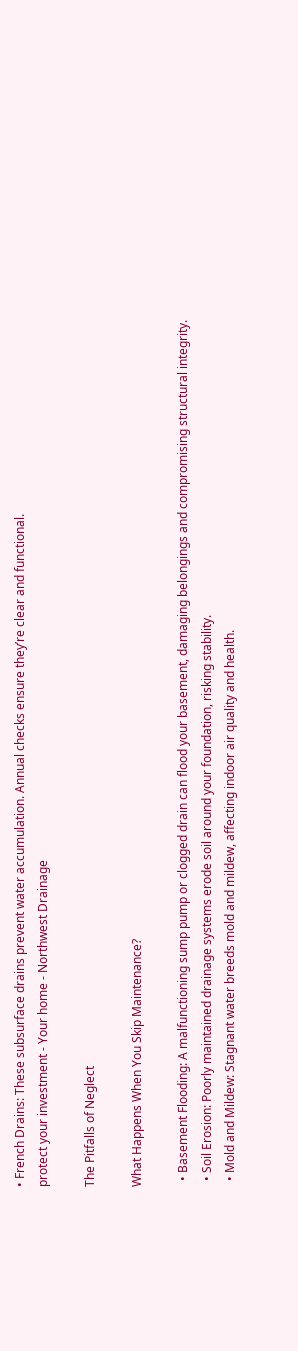• French Drains: These subsurface drains prevent water accumulation. Annual checks ensure they’re clear and functional.
protect your investment - Your home - Northwest Drainage

The Pitfalls of Neglect

What Happens When You Skip Maintenance?

  • Basement Flooding: A malfunctioning sump pump or clogged drain can flood your basement, damaging belongings and compromising structural integrity.
  • Soil Erosion: Poorly maintained drainage systems erode soil around your foundation, risking stability.
  • Mold and Mildew: Stagnant water breeds mold and mildew, affecting indoor air quality and health.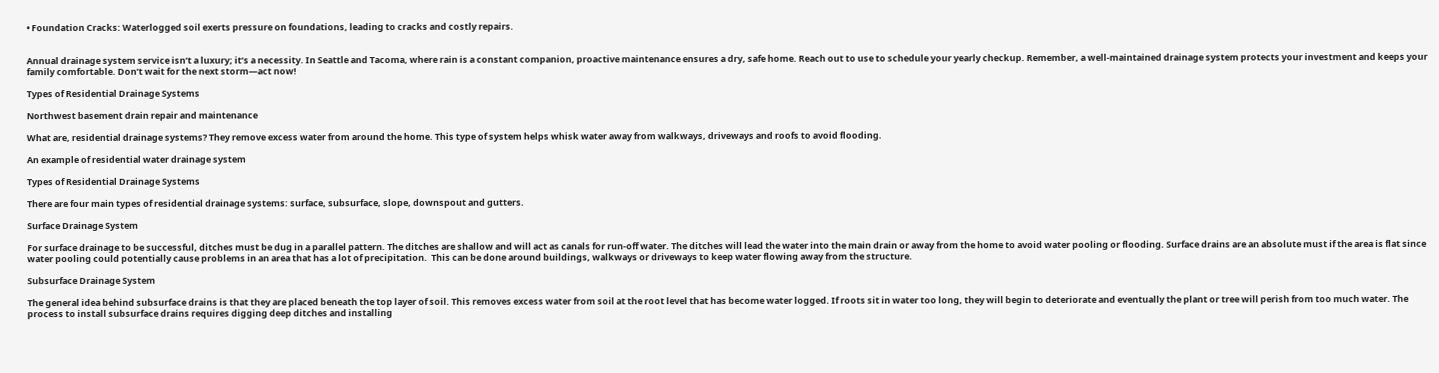• Foundation Cracks: Waterlogged soil exerts pressure on foundations, leading to cracks and costly repairs.


Annual drainage system service isn’t a luxury; it’s a necessity. In Seattle and Tacoma, where rain is a constant companion, proactive maintenance ensures a dry, safe home. Reach out to use to schedule your yearly checkup. Remember, a well-maintained drainage system protects your investment and keeps your family comfortable. Don’t wait for the next storm—act now!

Types of Residential Drainage Systems

Northwest basement drain repair and maintenance

What are, residential drainage systems? They remove excess water from around the home. This type of system helps whisk water away from walkways, driveways and roofs to avoid flooding.

An example of residential water drainage system

Types of Residential Drainage Systems

There are four main types of residential drainage systems: surface, subsurface, slope, downspout and gutters.

Surface Drainage System

For surface drainage to be successful, ditches must be dug in a parallel pattern. The ditches are shallow and will act as canals for run-off water. The ditches will lead the water into the main drain or away from the home to avoid water pooling or flooding. Surface drains are an absolute must if the area is flat since water pooling could potentially cause problems in an area that has a lot of precipitation.  This can be done around buildings, walkways or driveways to keep water flowing away from the structure.

Subsurface Drainage System

The general idea behind subsurface drains is that they are placed beneath the top layer of soil. This removes excess water from soil at the root level that has become water logged. If roots sit in water too long, they will begin to deteriorate and eventually the plant or tree will perish from too much water. The process to install subsurface drains requires digging deep ditches and installing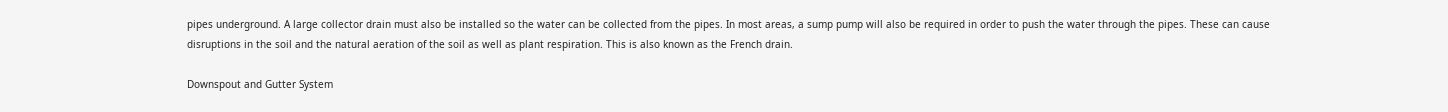pipes underground. A large collector drain must also be installed so the water can be collected from the pipes. In most areas, a sump pump will also be required in order to push the water through the pipes. These can cause disruptions in the soil and the natural aeration of the soil as well as plant respiration. This is also known as the French drain.

Downspout and Gutter System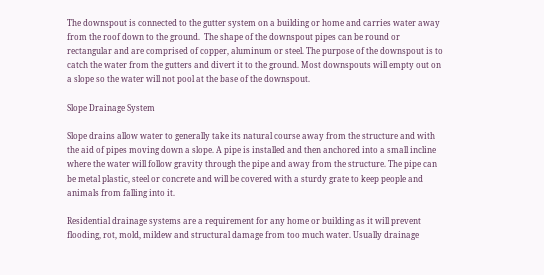The downspout is connected to the gutter system on a building or home and carries water away from the roof down to the ground.  The shape of the downspout pipes can be round or rectangular and are comprised of copper, aluminum or steel. The purpose of the downspout is to catch the water from the gutters and divert it to the ground. Most downspouts will empty out on a slope so the water will not pool at the base of the downspout.

Slope Drainage System

Slope drains allow water to generally take its natural course away from the structure and with the aid of pipes moving down a slope. A pipe is installed and then anchored into a small incline where the water will follow gravity through the pipe and away from the structure. The pipe can be metal plastic, steel or concrete and will be covered with a sturdy grate to keep people and animals from falling into it.

Residential drainage systems are a requirement for any home or building as it will prevent flooding, rot, mold, mildew and structural damage from too much water. Usually drainage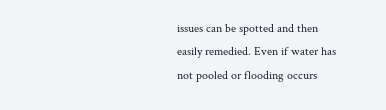issues can be spotted and then easily remedied. Even if water has not pooled or flooding occurs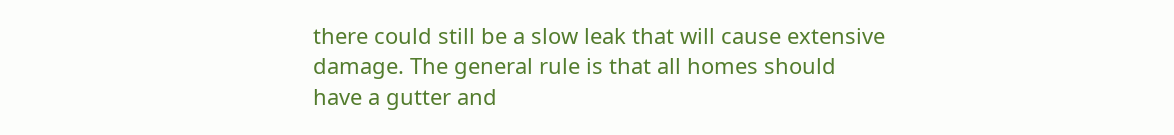there could still be a slow leak that will cause extensive damage. The general rule is that all homes should have a gutter and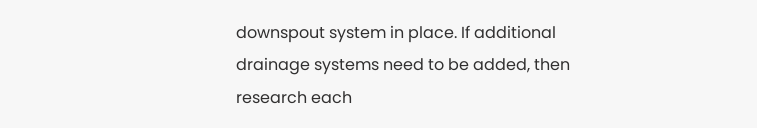downspout system in place. If additional drainage systems need to be added, then research each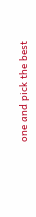one and pick the best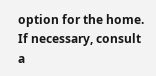option for the home. If necessary, consult a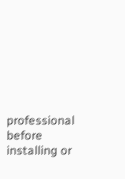professional before installing or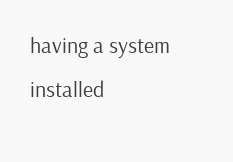having a system installed